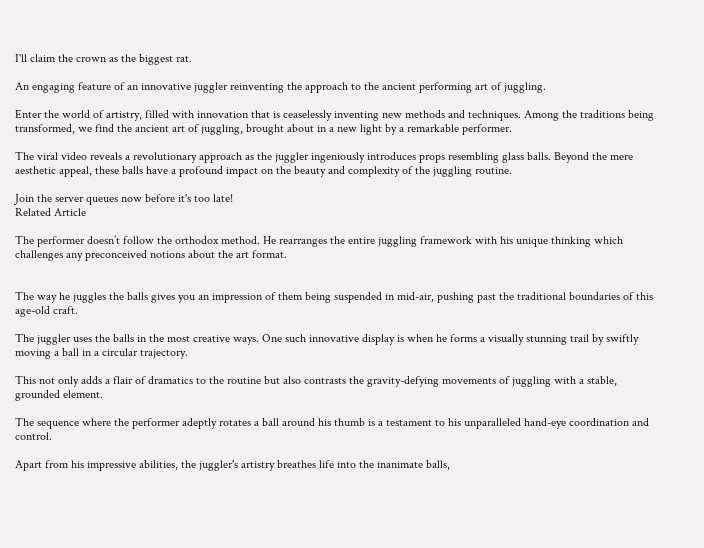I'll claim the crown as the biggest rat.

An engaging feature of an innovative juggler reinventing the approach to the ancient performing art of juggling.

Enter the world of artistry, filled with innovation that is ceaselessly inventing new methods and techniques. Among the traditions being transformed, we find the ancient art of juggling, brought about in a new light by a remarkable performer.

The viral video reveals a revolutionary approach as the juggler ingeniously introduces props resembling glass balls. Beyond the mere aesthetic appeal, these balls have a profound impact on the beauty and complexity of the juggling routine.

Join the server queues now before it's too late!
Related Article

The performer doesn’t follow the orthodox method. He rearranges the entire juggling framework with his unique thinking which challenges any preconceived notions about the art format.


The way he juggles the balls gives you an impression of them being suspended in mid-air, pushing past the traditional boundaries of this age-old craft.

The juggler uses the balls in the most creative ways. One such innovative display is when he forms a visually stunning trail by swiftly moving a ball in a circular trajectory.

This not only adds a flair of dramatics to the routine but also contrasts the gravity-defying movements of juggling with a stable, grounded element.

The sequence where the performer adeptly rotates a ball around his thumb is a testament to his unparalleled hand-eye coordination and control.

Apart from his impressive abilities, the juggler's artistry breathes life into the inanimate balls,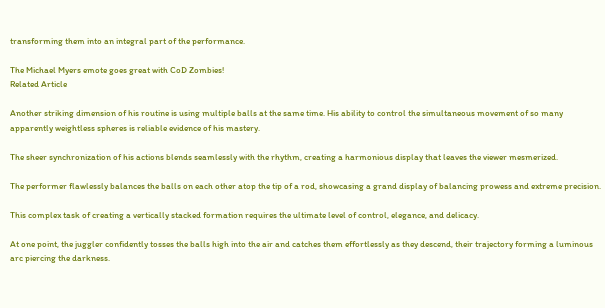transforming them into an integral part of the performance.

The Michael Myers emote goes great with CoD Zombies!
Related Article

Another striking dimension of his routine is using multiple balls at the same time. His ability to control the simultaneous movement of so many apparently weightless spheres is reliable evidence of his mastery.

The sheer synchronization of his actions blends seamlessly with the rhythm, creating a harmonious display that leaves the viewer mesmerized.

The performer flawlessly balances the balls on each other atop the tip of a rod, showcasing a grand display of balancing prowess and extreme precision.

This complex task of creating a vertically stacked formation requires the ultimate level of control, elegance, and delicacy.

At one point, the juggler confidently tosses the balls high into the air and catches them effortlessly as they descend, their trajectory forming a luminous arc piercing the darkness.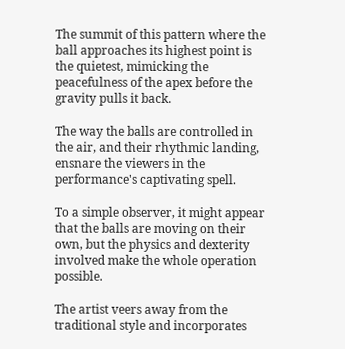The summit of this pattern where the ball approaches its highest point is the quietest, mimicking the peacefulness of the apex before the gravity pulls it back.

The way the balls are controlled in the air, and their rhythmic landing, ensnare the viewers in the performance's captivating spell.

To a simple observer, it might appear that the balls are moving on their own, but the physics and dexterity involved make the whole operation possible.

The artist veers away from the traditional style and incorporates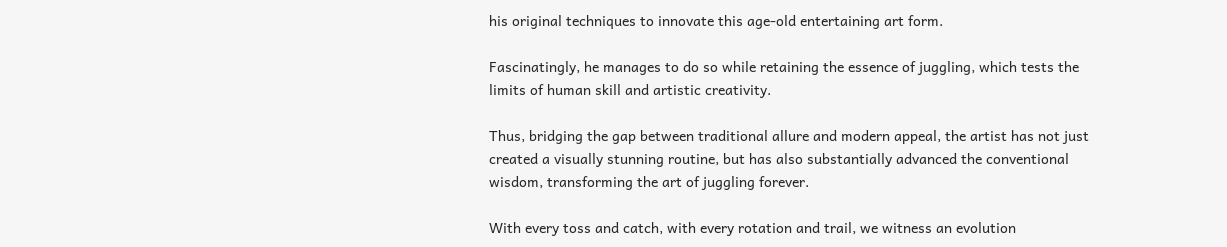his original techniques to innovate this age-old entertaining art form.

Fascinatingly, he manages to do so while retaining the essence of juggling, which tests the limits of human skill and artistic creativity.

Thus, bridging the gap between traditional allure and modern appeal, the artist has not just created a visually stunning routine, but has also substantially advanced the conventional wisdom, transforming the art of juggling forever.

With every toss and catch, with every rotation and trail, we witness an evolution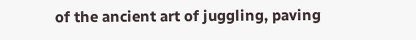of the ancient art of juggling, paving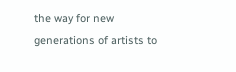the way for new generations of artists to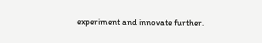experiment and innovate further.